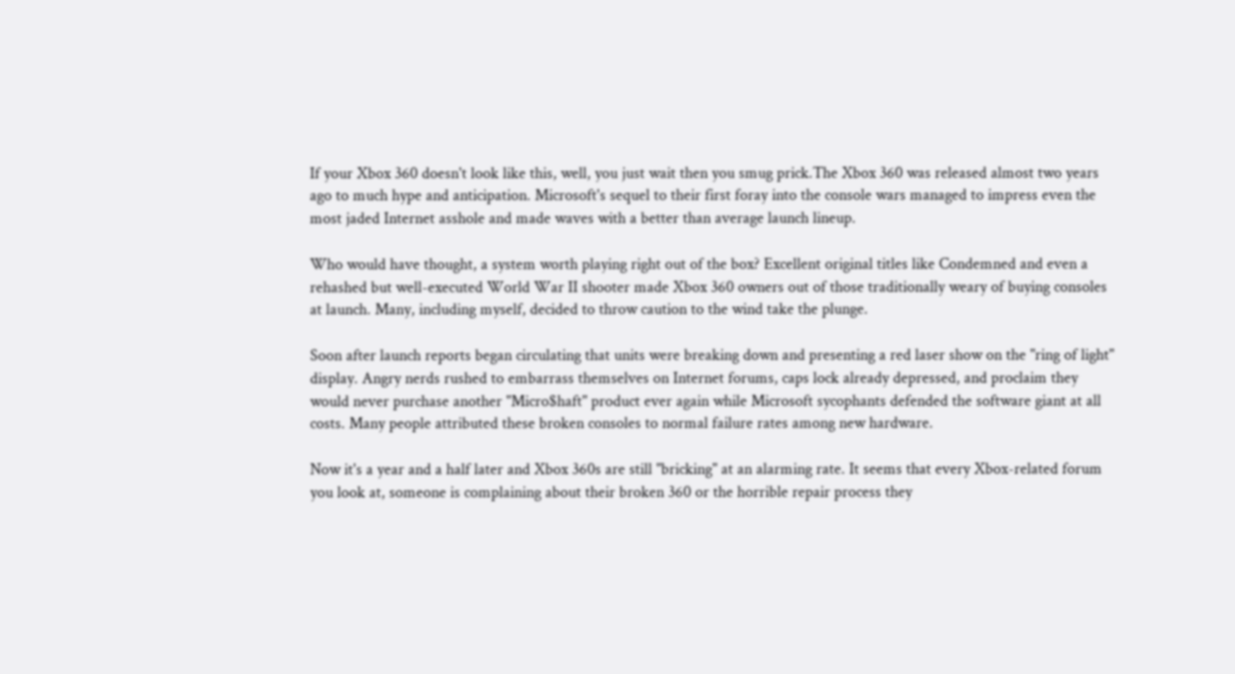If your Xbox 360 doesn't look like this, well, you just wait then you smug prick.The Xbox 360 was released almost two years ago to much hype and anticipation. Microsoft's sequel to their first foray into the console wars managed to impress even the most jaded Internet asshole and made waves with a better than average launch lineup.

Who would have thought, a system worth playing right out of the box? Excellent original titles like Condemned and even a rehashed but well-executed World War II shooter made Xbox 360 owners out of those traditionally weary of buying consoles at launch. Many, including myself, decided to throw caution to the wind take the plunge.

Soon after launch reports began circulating that units were breaking down and presenting a red laser show on the "ring of light" display. Angry nerds rushed to embarrass themselves on Internet forums, caps lock already depressed, and proclaim they would never purchase another "Micro$haft" product ever again while Microsoft sycophants defended the software giant at all costs. Many people attributed these broken consoles to normal failure rates among new hardware.

Now it's a year and a half later and Xbox 360s are still "bricking" at an alarming rate. It seems that every Xbox-related forum you look at, someone is complaining about their broken 360 or the horrible repair process they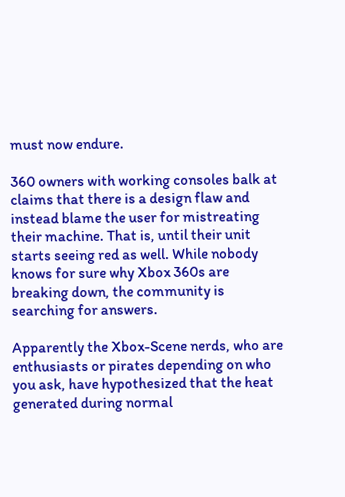must now endure.

360 owners with working consoles balk at claims that there is a design flaw and instead blame the user for mistreating their machine. That is, until their unit starts seeing red as well. While nobody knows for sure why Xbox 360s are breaking down, the community is searching for answers.

Apparently the Xbox-Scene nerds, who are enthusiasts or pirates depending on who you ask, have hypothesized that the heat generated during normal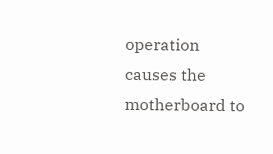operation causes the motherboard to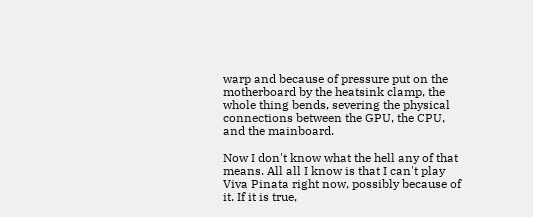warp and because of pressure put on the motherboard by the heatsink clamp, the whole thing bends, severing the physical connections between the GPU, the CPU, and the mainboard.

Now I don't know what the hell any of that means. All all I know is that I can't play Viva Pinata right now, possibly because of it. If it is true,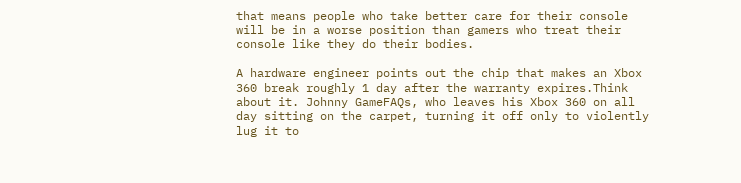that means people who take better care for their console will be in a worse position than gamers who treat their console like they do their bodies.

A hardware engineer points out the chip that makes an Xbox 360 break roughly 1 day after the warranty expires.Think about it. Johnny GameFAQs, who leaves his Xbox 360 on all day sitting on the carpet, turning it off only to violently lug it to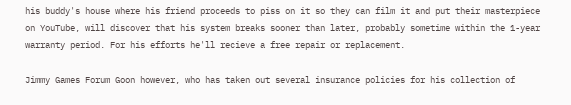his buddy's house where his friend proceeds to piss on it so they can film it and put their masterpiece on YouTube, will discover that his system breaks sooner than later, probably sometime within the 1-year warranty period. For his efforts he'll recieve a free repair or replacement.

Jimmy Games Forum Goon however, who has taken out several insurance policies for his collection of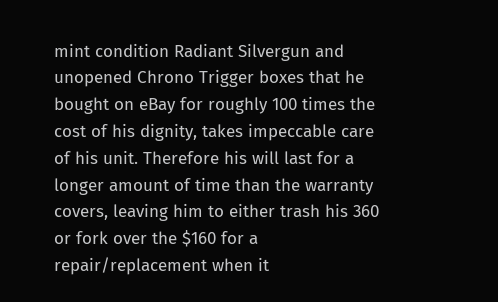mint condition Radiant Silvergun and unopened Chrono Trigger boxes that he bought on eBay for roughly 100 times the cost of his dignity, takes impeccable care of his unit. Therefore his will last for a longer amount of time than the warranty covers, leaving him to either trash his 360 or fork over the $160 for a repair/replacement when it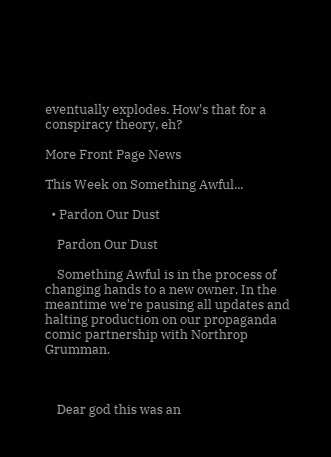eventually explodes. How's that for a conspiracy theory, eh?

More Front Page News

This Week on Something Awful...

  • Pardon Our Dust

    Pardon Our Dust

    Something Awful is in the process of changing hands to a new owner. In the meantime we're pausing all updates and halting production on our propaganda comic partnership with Northrop Grumman.



    Dear god this was an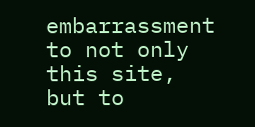embarrassment to not only this site, but to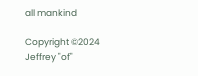all mankind

Copyright ©2024 Jeffrey "of"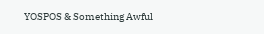YOSPOS & Something Awful